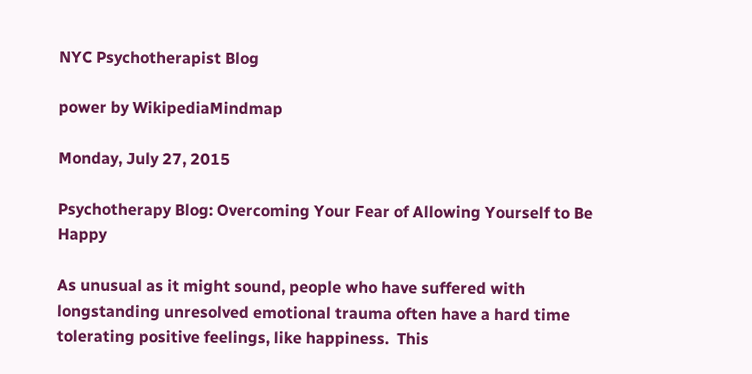NYC Psychotherapist Blog

power by WikipediaMindmap

Monday, July 27, 2015

Psychotherapy Blog: Overcoming Your Fear of Allowing Yourself to Be Happy

As unusual as it might sound, people who have suffered with longstanding unresolved emotional trauma often have a hard time tolerating positive feelings, like happiness.  This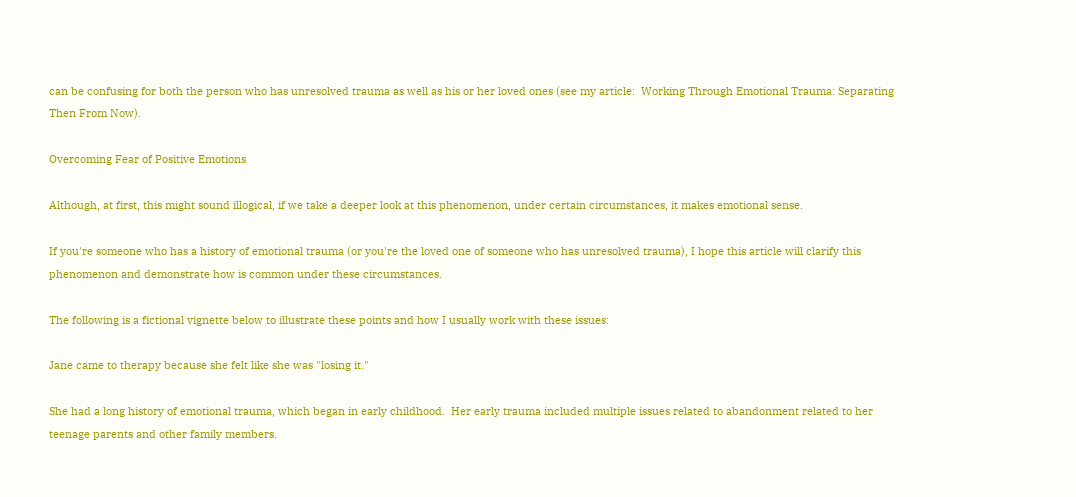can be confusing for both the person who has unresolved trauma as well as his or her loved ones (see my article:  Working Through Emotional Trauma: Separating Then From Now).

Overcoming Fear of Positive Emotions

Although, at first, this might sound illogical, if we take a deeper look at this phenomenon, under certain circumstances, it makes emotional sense.

If you're someone who has a history of emotional trauma (or you're the loved one of someone who has unresolved trauma), I hope this article will clarify this phenomenon and demonstrate how is common under these circumstances.

The following is a fictional vignette below to illustrate these points and how I usually work with these issues:

Jane came to therapy because she felt like she was "losing it."

She had a long history of emotional trauma, which began in early childhood.  Her early trauma included multiple issues related to abandonment related to her teenage parents and other family members.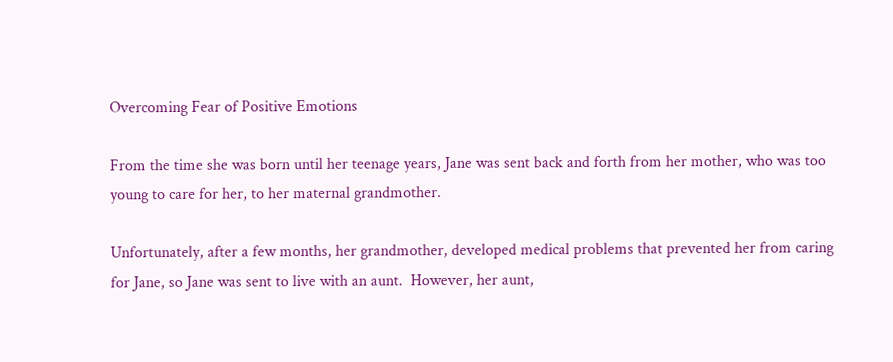Overcoming Fear of Positive Emotions

From the time she was born until her teenage years, Jane was sent back and forth from her mother, who was too young to care for her, to her maternal grandmother.

Unfortunately, after a few months, her grandmother, developed medical problems that prevented her from caring for Jane, so Jane was sent to live with an aunt.  However, her aunt,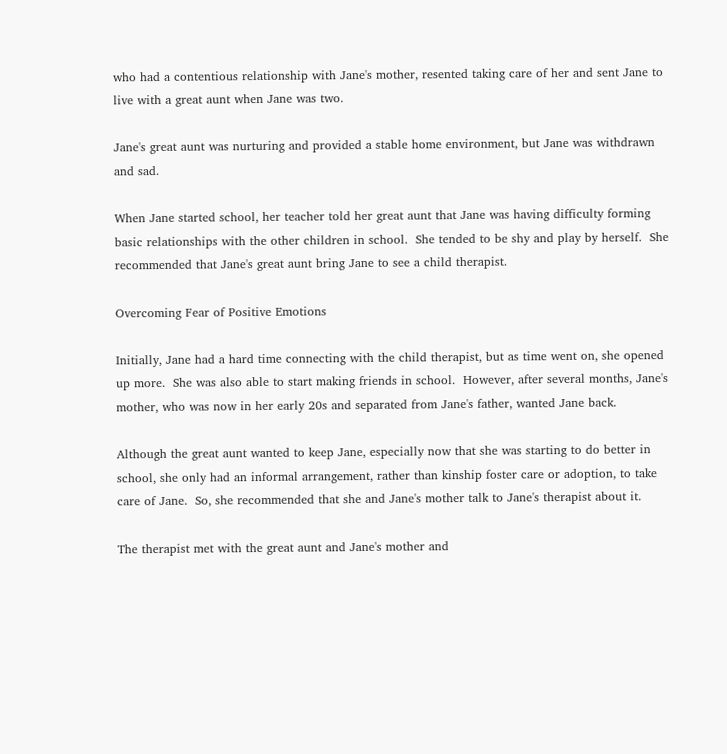who had a contentious relationship with Jane's mother, resented taking care of her and sent Jane to live with a great aunt when Jane was two.

Jane's great aunt was nurturing and provided a stable home environment, but Jane was withdrawn and sad.

When Jane started school, her teacher told her great aunt that Jane was having difficulty forming basic relationships with the other children in school.  She tended to be shy and play by herself.  She recommended that Jane's great aunt bring Jane to see a child therapist.

Overcoming Fear of Positive Emotions

Initially, Jane had a hard time connecting with the child therapist, but as time went on, she opened up more.  She was also able to start making friends in school.  However, after several months, Jane's mother, who was now in her early 20s and separated from Jane's father, wanted Jane back.

Although the great aunt wanted to keep Jane, especially now that she was starting to do better in school, she only had an informal arrangement, rather than kinship foster care or adoption, to take care of Jane.  So, she recommended that she and Jane's mother talk to Jane's therapist about it.

The therapist met with the great aunt and Jane's mother and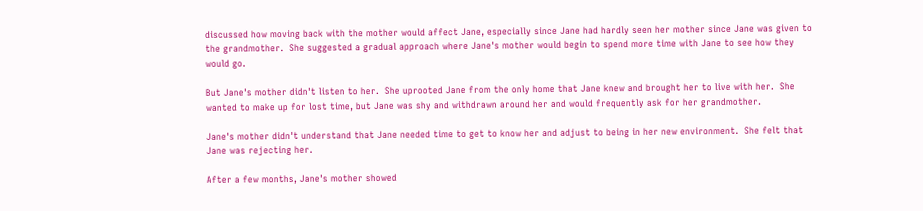discussed how moving back with the mother would affect Jane, especially since Jane had hardly seen her mother since Jane was given to the grandmother.  She suggested a gradual approach where Jane's mother would begin to spend more time with Jane to see how they would go.

But Jane's mother didn't listen to her.  She uprooted Jane from the only home that Jane knew and brought her to live with her.  She wanted to make up for lost time, but Jane was shy and withdrawn around her and would frequently ask for her grandmother.

Jane's mother didn't understand that Jane needed time to get to know her and adjust to being in her new environment.  She felt that Jane was rejecting her.

After a few months, Jane's mother showed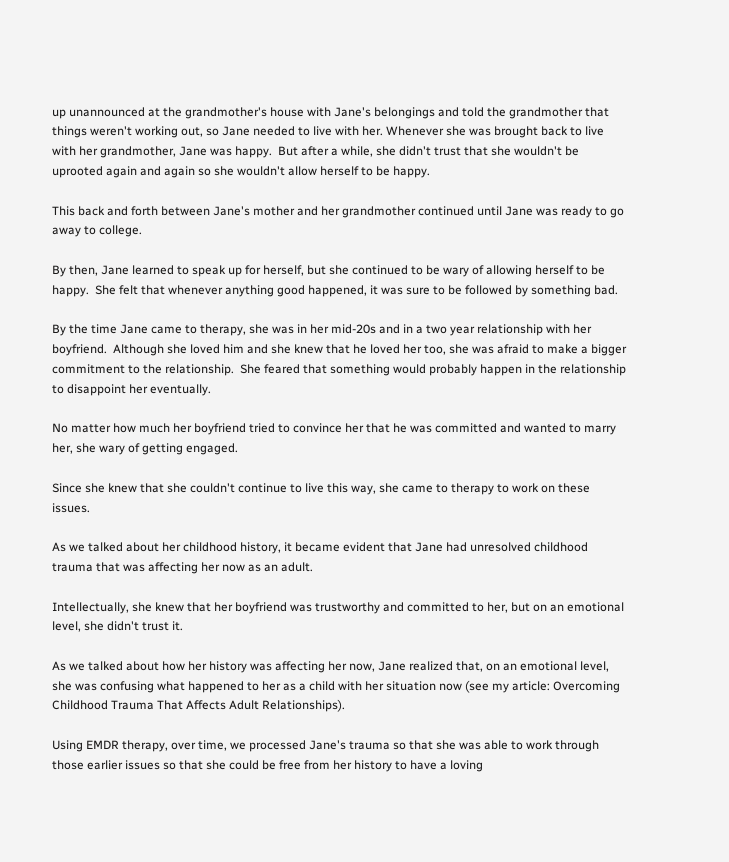up unannounced at the grandmother's house with Jane's belongings and told the grandmother that things weren't working out, so Jane needed to live with her. Whenever she was brought back to live with her grandmother, Jane was happy.  But after a while, she didn't trust that she wouldn't be uprooted again and again so she wouldn't allow herself to be happy.

This back and forth between Jane's mother and her grandmother continued until Jane was ready to go away to college.

By then, Jane learned to speak up for herself, but she continued to be wary of allowing herself to be happy.  She felt that whenever anything good happened, it was sure to be followed by something bad.

By the time Jane came to therapy, she was in her mid-20s and in a two year relationship with her boyfriend.  Although she loved him and she knew that he loved her too, she was afraid to make a bigger commitment to the relationship.  She feared that something would probably happen in the relationship to disappoint her eventually.

No matter how much her boyfriend tried to convince her that he was committed and wanted to marry her, she wary of getting engaged.

Since she knew that she couldn't continue to live this way, she came to therapy to work on these issues.

As we talked about her childhood history, it became evident that Jane had unresolved childhood trauma that was affecting her now as an adult.

Intellectually, she knew that her boyfriend was trustworthy and committed to her, but on an emotional level, she didn't trust it.

As we talked about how her history was affecting her now, Jane realized that, on an emotional level, she was confusing what happened to her as a child with her situation now (see my article: Overcoming Childhood Trauma That Affects Adult Relationships).

Using EMDR therapy, over time, we processed Jane's trauma so that she was able to work through those earlier issues so that she could be free from her history to have a loving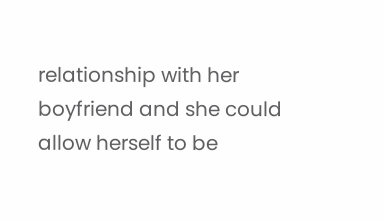relationship with her boyfriend and she could allow herself to be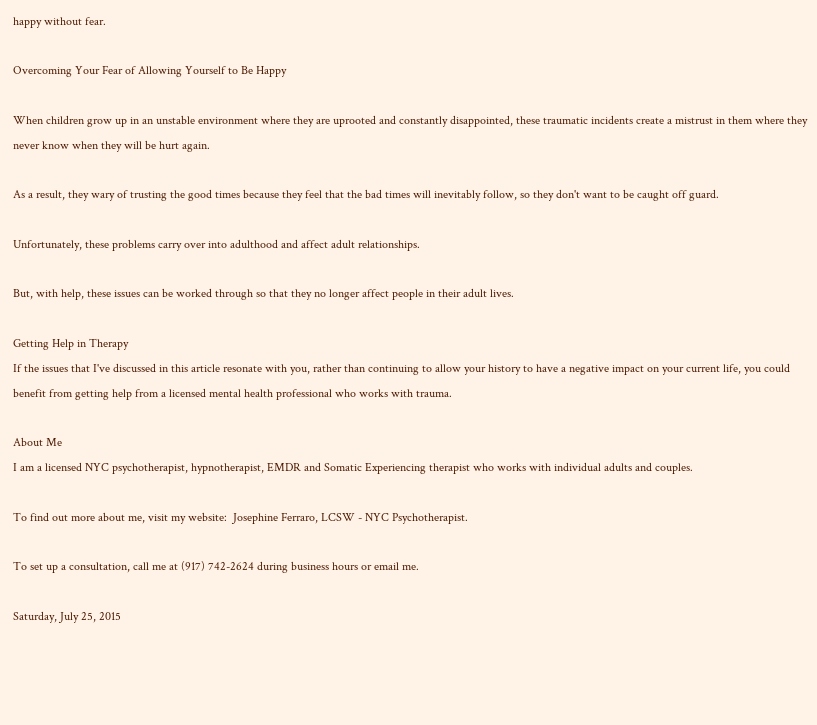happy without fear.

Overcoming Your Fear of Allowing Yourself to Be Happy

When children grow up in an unstable environment where they are uprooted and constantly disappointed, these traumatic incidents create a mistrust in them where they never know when they will be hurt again.

As a result, they wary of trusting the good times because they feel that the bad times will inevitably follow, so they don't want to be caught off guard.

Unfortunately, these problems carry over into adulthood and affect adult relationships.

But, with help, these issues can be worked through so that they no longer affect people in their adult lives.

Getting Help in Therapy
If the issues that I've discussed in this article resonate with you, rather than continuing to allow your history to have a negative impact on your current life, you could benefit from getting help from a licensed mental health professional who works with trauma.

About Me
I am a licensed NYC psychotherapist, hypnotherapist, EMDR and Somatic Experiencing therapist who works with individual adults and couples.

To find out more about me, visit my website:  Josephine Ferraro, LCSW - NYC Psychotherapist.

To set up a consultation, call me at (917) 742-2624 during business hours or email me.

Saturday, July 25, 2015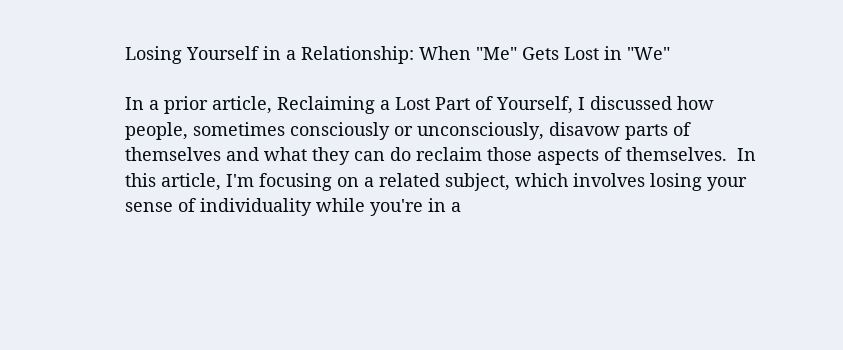Losing Yourself in a Relationship: When "Me" Gets Lost in "We"

In a prior article, Reclaiming a Lost Part of Yourself, I discussed how people, sometimes consciously or unconsciously, disavow parts of themselves and what they can do reclaim those aspects of themselves.  In this article, I'm focusing on a related subject, which involves losing your sense of individuality while you're in a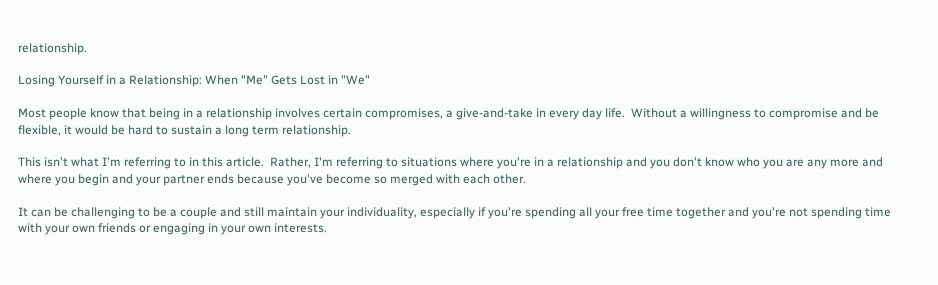relationship.

Losing Yourself in a Relationship: When "Me" Gets Lost in "We"

Most people know that being in a relationship involves certain compromises, a give-and-take in every day life.  Without a willingness to compromise and be flexible, it would be hard to sustain a long term relationship.

This isn't what I'm referring to in this article.  Rather, I'm referring to situations where you're in a relationship and you don't know who you are any more and where you begin and your partner ends because you've become so merged with each other.

It can be challenging to be a couple and still maintain your individuality, especially if you're spending all your free time together and you're not spending time with your own friends or engaging in your own interests.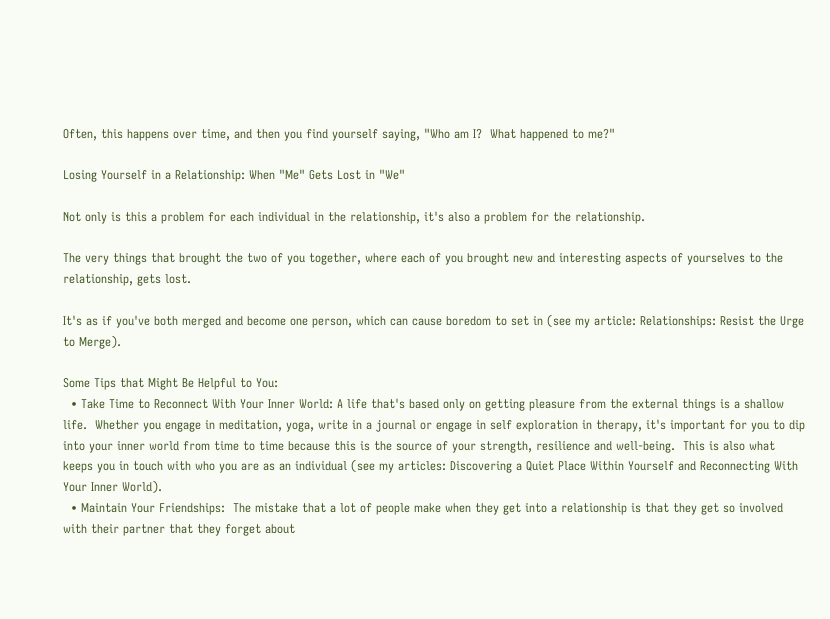Often, this happens over time, and then you find yourself saying, "Who am I?  What happened to me?"

Losing Yourself in a Relationship: When "Me" Gets Lost in "We"

Not only is this a problem for each individual in the relationship, it's also a problem for the relationship.

The very things that brought the two of you together, where each of you brought new and interesting aspects of yourselves to the relationship, gets lost.

It's as if you've both merged and become one person, which can cause boredom to set in (see my article: Relationships: Resist the Urge to Merge).

Some Tips that Might Be Helpful to You:
  • Take Time to Reconnect With Your Inner World: A life that's based only on getting pleasure from the external things is a shallow life.  Whether you engage in meditation, yoga, write in a journal or engage in self exploration in therapy, it's important for you to dip into your inner world from time to time because this is the source of your strength, resilience and well-being.  This is also what keeps you in touch with who you are as an individual (see my articles: Discovering a Quiet Place Within Yourself and Reconnecting With Your Inner World).
  • Maintain Your Friendships:  The mistake that a lot of people make when they get into a relationship is that they get so involved with their partner that they forget about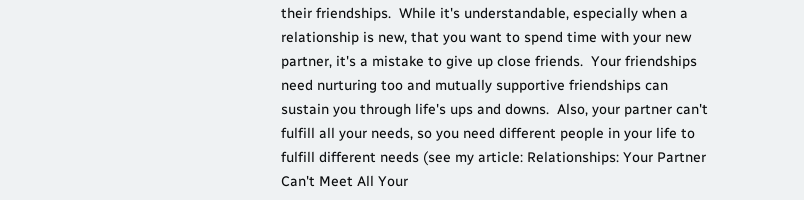their friendships.  While it's understandable, especially when a relationship is new, that you want to spend time with your new partner, it's a mistake to give up close friends.  Your friendships need nurturing too and mutually supportive friendships can sustain you through life's ups and downs.  Also, your partner can't fulfill all your needs, so you need different people in your life to fulfill different needs (see my article: Relationships: Your Partner Can't Meet All Your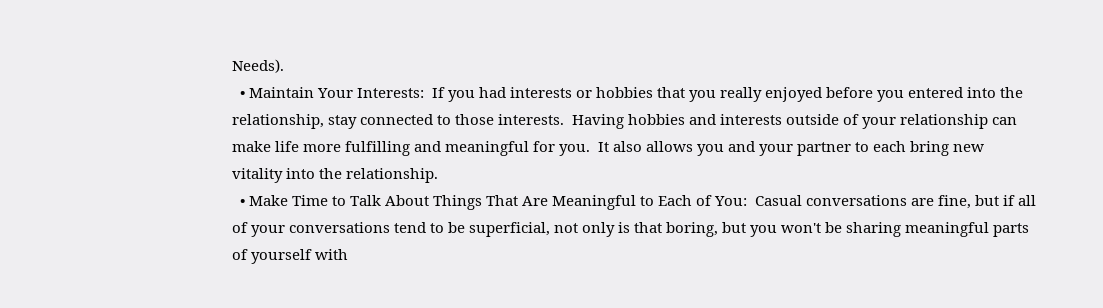Needs).
  • Maintain Your Interests:  If you had interests or hobbies that you really enjoyed before you entered into the relationship, stay connected to those interests.  Having hobbies and interests outside of your relationship can make life more fulfilling and meaningful for you.  It also allows you and your partner to each bring new vitality into the relationship.
  • Make Time to Talk About Things That Are Meaningful to Each of You:  Casual conversations are fine, but if all of your conversations tend to be superficial, not only is that boring, but you won't be sharing meaningful parts of yourself with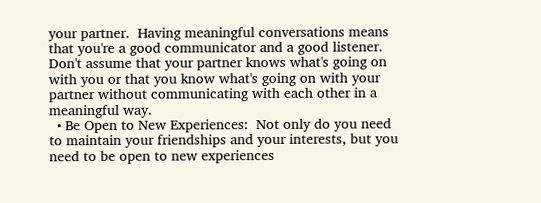your partner.  Having meaningful conversations means that you're a good communicator and a good listener.  Don't assume that your partner knows what's going on with you or that you know what's going on with your partner without communicating with each other in a meaningful way.
  • Be Open to New Experiences:  Not only do you need to maintain your friendships and your interests, but you need to be open to new experiences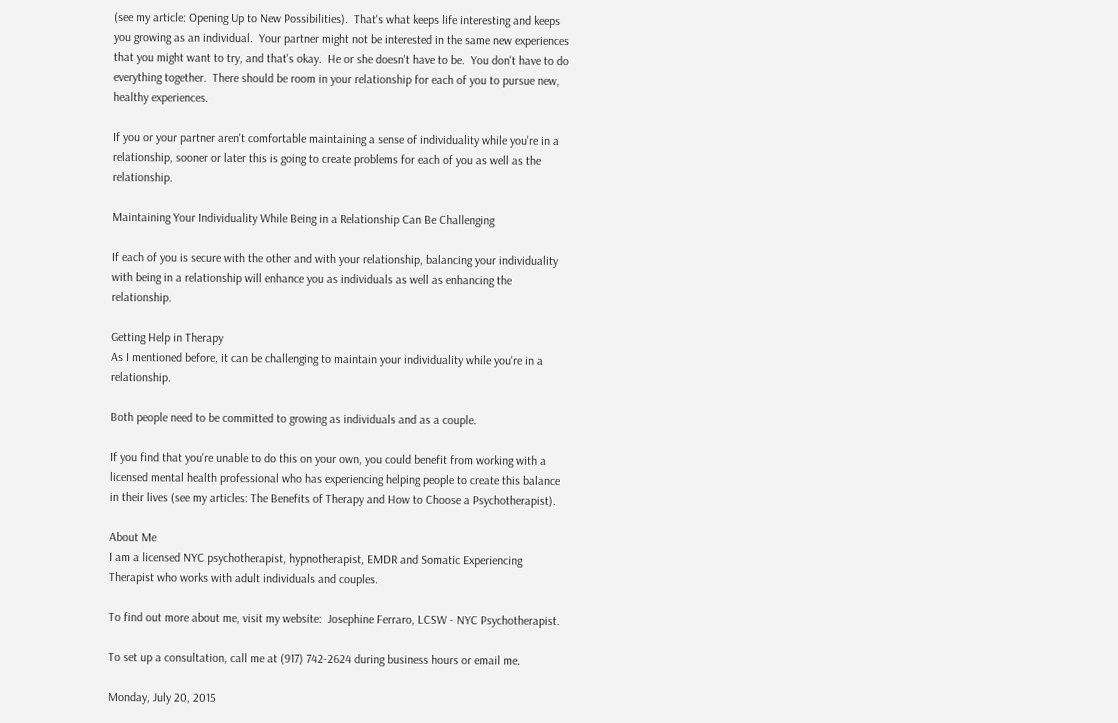(see my article: Opening Up to New Possibilities).  That's what keeps life interesting and keeps you growing as an individual.  Your partner might not be interested in the same new experiences that you might want to try, and that's okay.  He or she doesn't have to be.  You don't have to do everything together.  There should be room in your relationship for each of you to pursue new, healthy experiences.

If you or your partner aren't comfortable maintaining a sense of individuality while you're in a relationship, sooner or later this is going to create problems for each of you as well as the relationship.

Maintaining Your Individuality While Being in a Relationship Can Be Challenging

If each of you is secure with the other and with your relationship, balancing your individuality with being in a relationship will enhance you as individuals as well as enhancing the relationship.

Getting Help in Therapy
As I mentioned before, it can be challenging to maintain your individuality while you're in a relationship.

Both people need to be committed to growing as individuals and as a couple.

If you find that you're unable to do this on your own, you could benefit from working with a licensed mental health professional who has experiencing helping people to create this balance in their lives (see my articles: The Benefits of Therapy and How to Choose a Psychotherapist).

About Me
I am a licensed NYC psychotherapist, hypnotherapist, EMDR and Somatic Experiencing Therapist who works with adult individuals and couples.

To find out more about me, visit my website:  Josephine Ferraro, LCSW - NYC Psychotherapist.

To set up a consultation, call me at (917) 742-2624 during business hours or email me.

Monday, July 20, 2015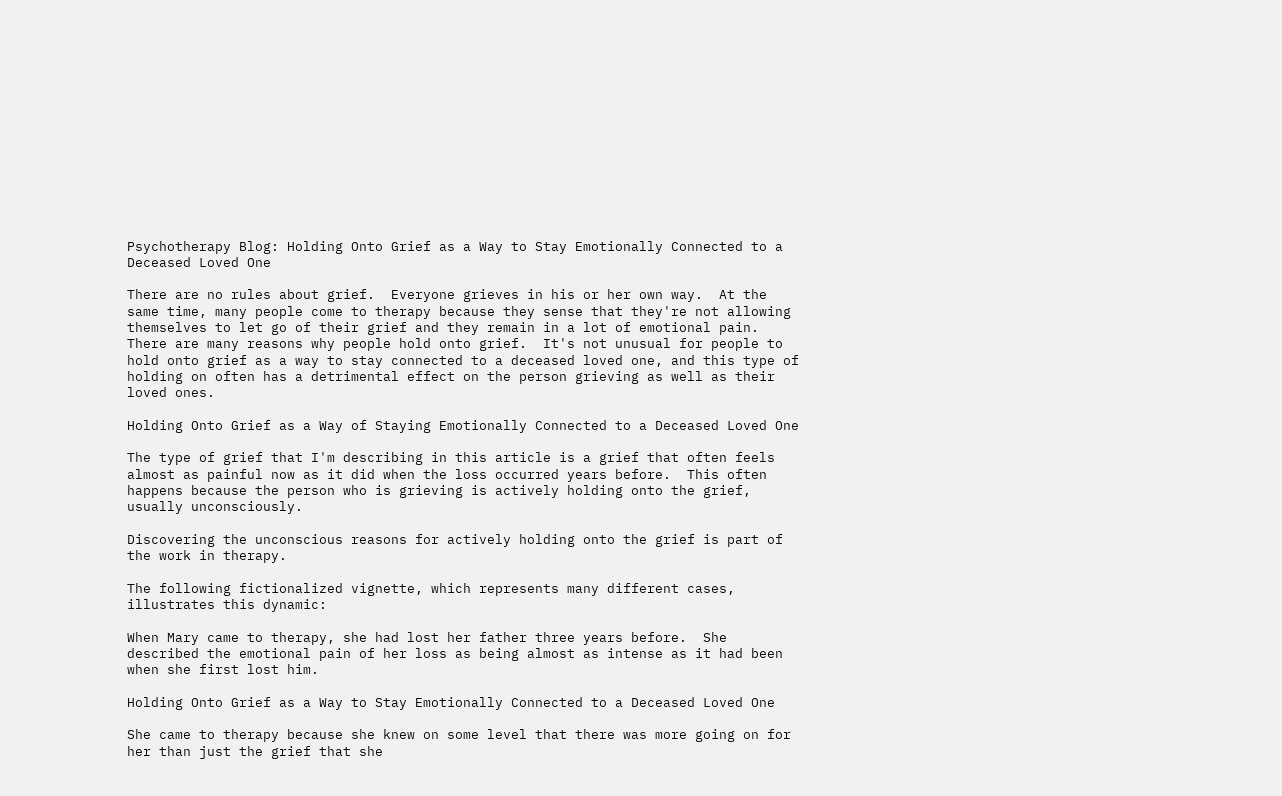Psychotherapy Blog: Holding Onto Grief as a Way to Stay Emotionally Connected to a Deceased Loved One

There are no rules about grief.  Everyone grieves in his or her own way.  At the same time, many people come to therapy because they sense that they're not allowing themselves to let go of their grief and they remain in a lot of emotional pain.  There are many reasons why people hold onto grief.  It's not unusual for people to hold onto grief as a way to stay connected to a deceased loved one, and this type of holding on often has a detrimental effect on the person grieving as well as their loved ones.

Holding Onto Grief as a Way of Staying Emotionally Connected to a Deceased Loved One

The type of grief that I'm describing in this article is a grief that often feels almost as painful now as it did when the loss occurred years before.  This often happens because the person who is grieving is actively holding onto the grief, usually unconsciously.

Discovering the unconscious reasons for actively holding onto the grief is part of the work in therapy.

The following fictionalized vignette, which represents many different cases, illustrates this dynamic:

When Mary came to therapy, she had lost her father three years before.  She described the emotional pain of her loss as being almost as intense as it had been when she first lost him.

Holding Onto Grief as a Way to Stay Emotionally Connected to a Deceased Loved One

She came to therapy because she knew on some level that there was more going on for her than just the grief that she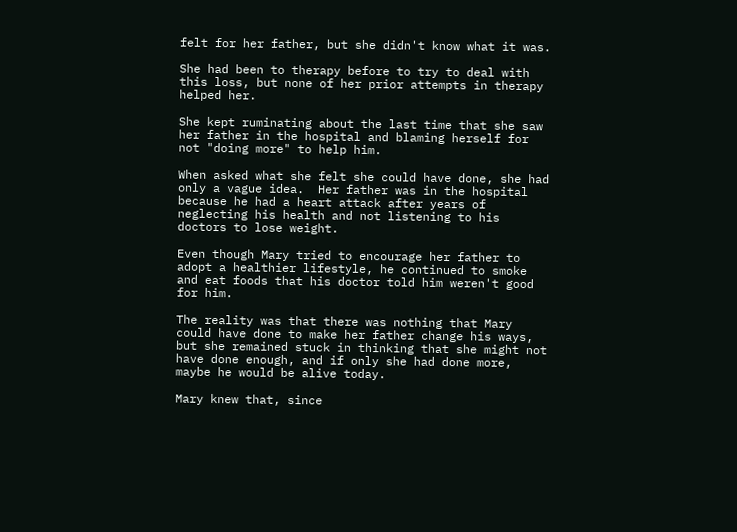felt for her father, but she didn't know what it was.

She had been to therapy before to try to deal with this loss, but none of her prior attempts in therapy helped her.

She kept ruminating about the last time that she saw her father in the hospital and blaming herself for not "doing more" to help him.

When asked what she felt she could have done, she had only a vague idea.  Her father was in the hospital because he had a heart attack after years of neglecting his health and not listening to his doctors to lose weight.

Even though Mary tried to encourage her father to adopt a healthier lifestyle, he continued to smoke and eat foods that his doctor told him weren't good for him.

The reality was that there was nothing that Mary could have done to make her father change his ways, but she remained stuck in thinking that she might not have done enough, and if only she had done more, maybe he would be alive today.

Mary knew that, since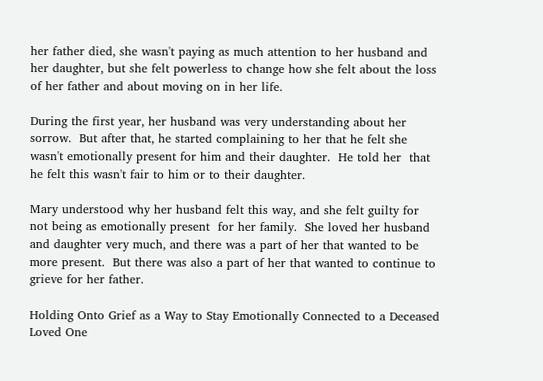her father died, she wasn't paying as much attention to her husband and her daughter, but she felt powerless to change how she felt about the loss of her father and about moving on in her life.

During the first year, her husband was very understanding about her sorrow.  But after that, he started complaining to her that he felt she wasn't emotionally present for him and their daughter.  He told her  that he felt this wasn't fair to him or to their daughter.

Mary understood why her husband felt this way, and she felt guilty for not being as emotionally present  for her family.  She loved her husband and daughter very much, and there was a part of her that wanted to be more present.  But there was also a part of her that wanted to continue to grieve for her father.

Holding Onto Grief as a Way to Stay Emotionally Connected to a Deceased Loved One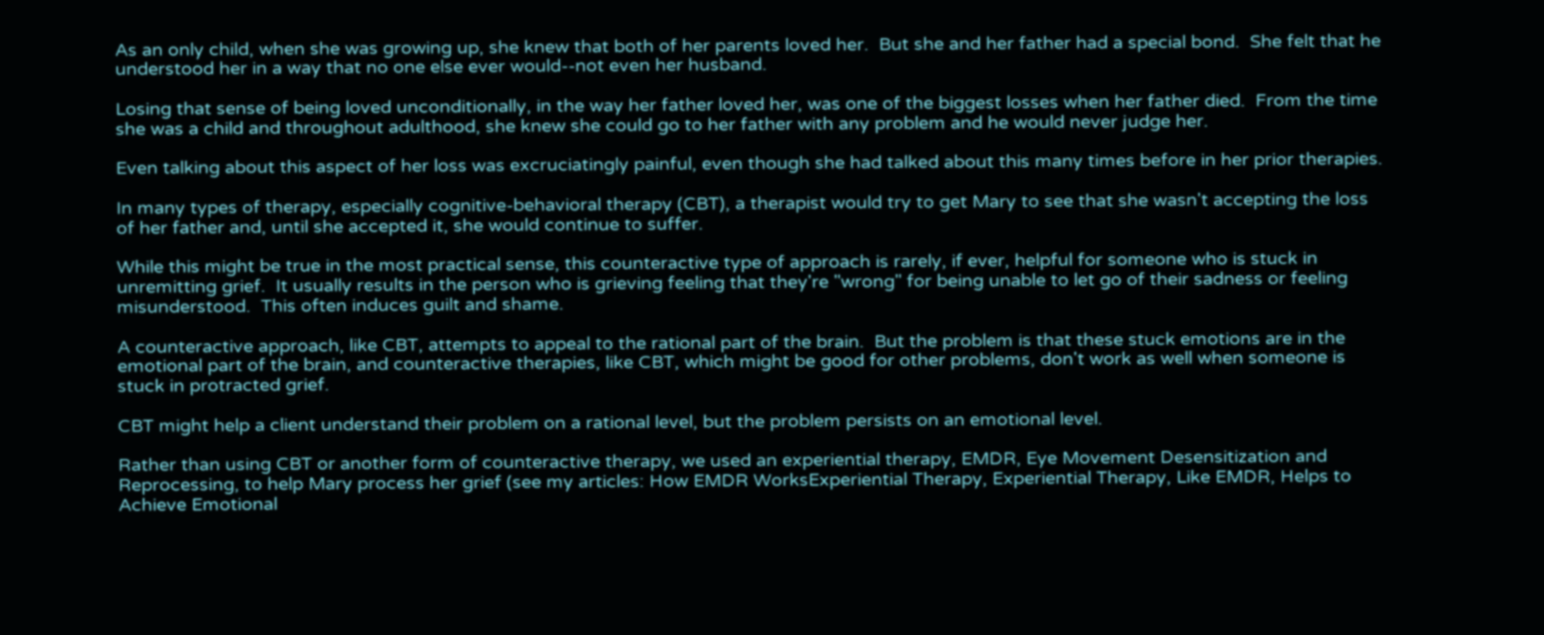As an only child, when she was growing up, she knew that both of her parents loved her.  But she and her father had a special bond.  She felt that he understood her in a way that no one else ever would--not even her husband.

Losing that sense of being loved unconditionally, in the way her father loved her, was one of the biggest losses when her father died.  From the time she was a child and throughout adulthood, she knew she could go to her father with any problem and he would never judge her.

Even talking about this aspect of her loss was excruciatingly painful, even though she had talked about this many times before in her prior therapies.

In many types of therapy, especially cognitive-behavioral therapy (CBT), a therapist would try to get Mary to see that she wasn't accepting the loss of her father and, until she accepted it, she would continue to suffer.

While this might be true in the most practical sense, this counteractive type of approach is rarely, if ever, helpful for someone who is stuck in unremitting grief.  It usually results in the person who is grieving feeling that they're "wrong" for being unable to let go of their sadness or feeling misunderstood.  This often induces guilt and shame.

A counteractive approach, like CBT, attempts to appeal to the rational part of the brain.  But the problem is that these stuck emotions are in the emotional part of the brain, and counteractive therapies, like CBT, which might be good for other problems, don't work as well when someone is stuck in protracted grief.

CBT might help a client understand their problem on a rational level, but the problem persists on an emotional level.

Rather than using CBT or another form of counteractive therapy, we used an experiential therapy, EMDR, Eye Movement Desensitization and Reprocessing, to help Mary process her grief (see my articles: How EMDR WorksExperiential Therapy, Experiential Therapy, Like EMDR, Helps to Achieve Emotional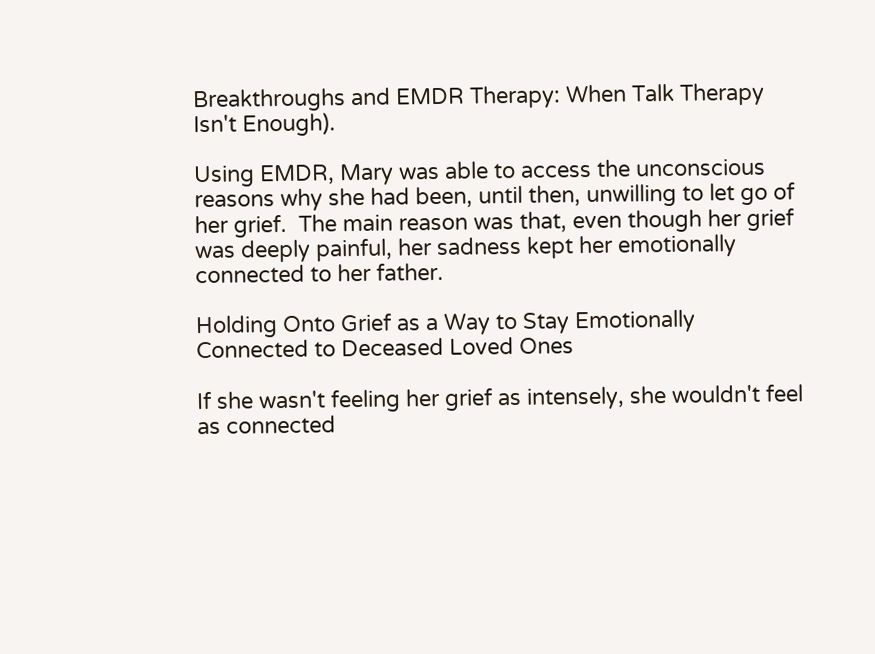Breakthroughs and EMDR Therapy: When Talk Therapy Isn't Enough).

Using EMDR, Mary was able to access the unconscious reasons why she had been, until then, unwilling to let go of her grief.  The main reason was that, even though her grief was deeply painful, her sadness kept her emotionally connected to her father.

Holding Onto Grief as a Way to Stay Emotionally Connected to Deceased Loved Ones

If she wasn't feeling her grief as intensely, she wouldn't feel as connected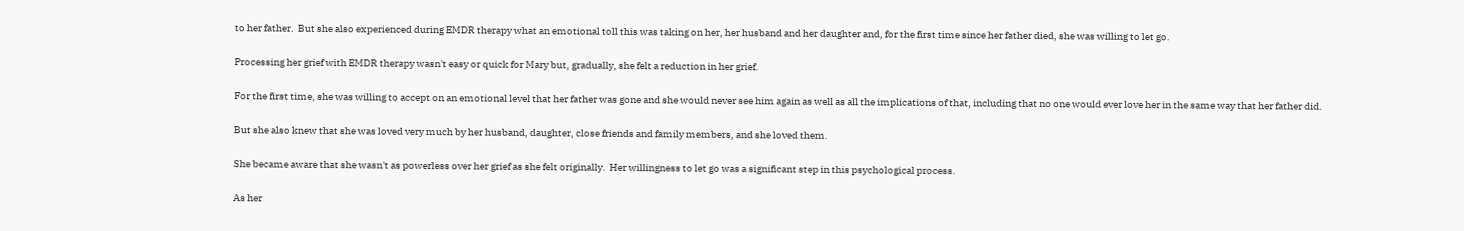to her father.  But she also experienced during EMDR therapy what an emotional toll this was taking on her, her husband and her daughter and, for the first time since her father died, she was willing to let go.

Processing her grief with EMDR therapy wasn't easy or quick for Mary but, gradually, she felt a reduction in her grief.

For the first time, she was willing to accept on an emotional level that her father was gone and she would never see him again as well as all the implications of that, including that no one would ever love her in the same way that her father did.

But she also knew that she was loved very much by her husband, daughter, close friends and family members, and she loved them.

She became aware that she wasn't as powerless over her grief as she felt originally.  Her willingness to let go was a significant step in this psychological process.

As her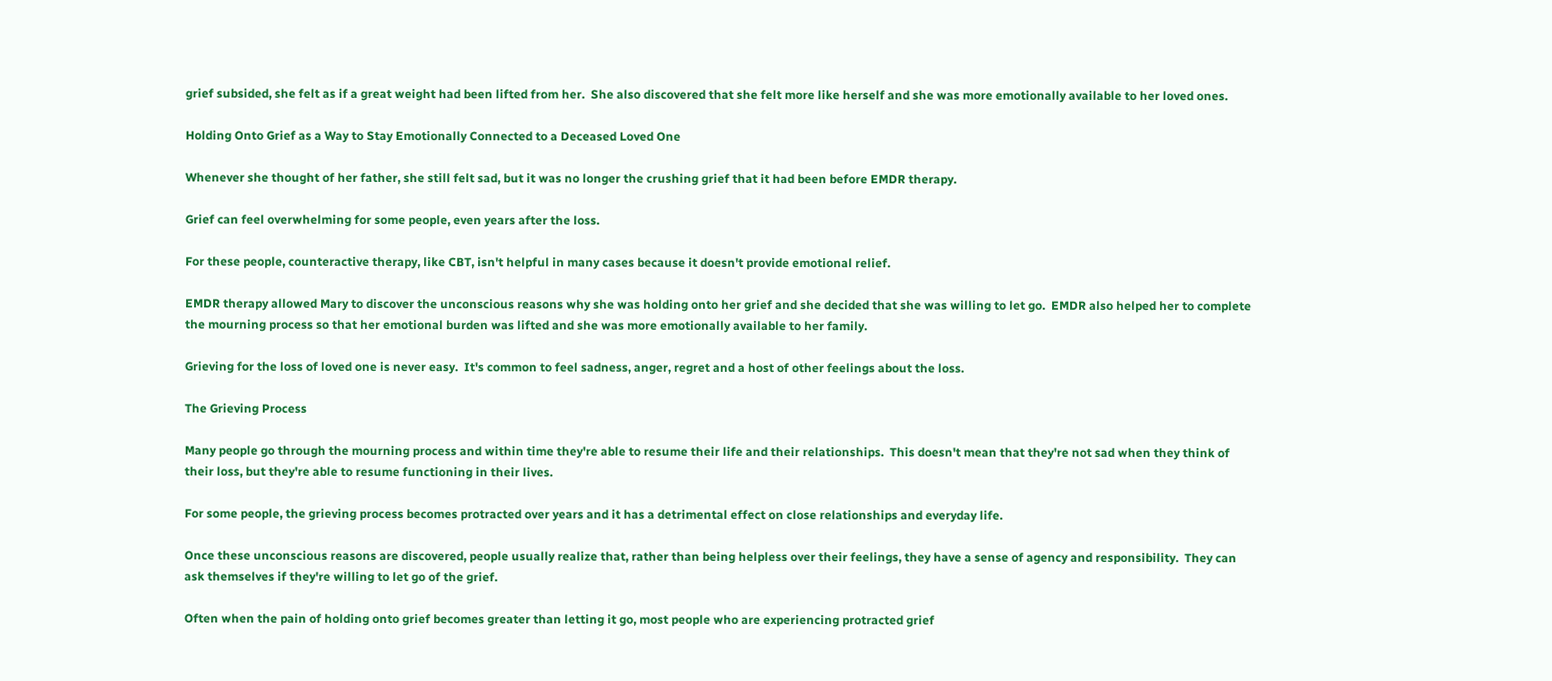grief subsided, she felt as if a great weight had been lifted from her.  She also discovered that she felt more like herself and she was more emotionally available to her loved ones.

Holding Onto Grief as a Way to Stay Emotionally Connected to a Deceased Loved One

Whenever she thought of her father, she still felt sad, but it was no longer the crushing grief that it had been before EMDR therapy.

Grief can feel overwhelming for some people, even years after the loss.

For these people, counteractive therapy, like CBT, isn't helpful in many cases because it doesn't provide emotional relief.

EMDR therapy allowed Mary to discover the unconscious reasons why she was holding onto her grief and she decided that she was willing to let go.  EMDR also helped her to complete the mourning process so that her emotional burden was lifted and she was more emotionally available to her family.

Grieving for the loss of loved one is never easy.  It's common to feel sadness, anger, regret and a host of other feelings about the loss.

The Grieving Process

Many people go through the mourning process and within time they're able to resume their life and their relationships.  This doesn't mean that they're not sad when they think of their loss, but they're able to resume functioning in their lives.

For some people, the grieving process becomes protracted over years and it has a detrimental effect on close relationships and everyday life.

Once these unconscious reasons are discovered, people usually realize that, rather than being helpless over their feelings, they have a sense of agency and responsibility.  They can ask themselves if they're willing to let go of the grief.

Often when the pain of holding onto grief becomes greater than letting it go, most people who are experiencing protracted grief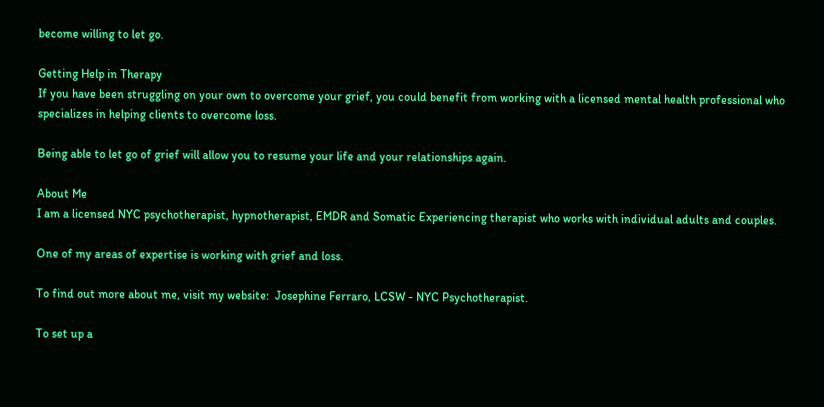become willing to let go.

Getting Help in Therapy
If you have been struggling on your own to overcome your grief, you could benefit from working with a licensed mental health professional who specializes in helping clients to overcome loss.

Being able to let go of grief will allow you to resume your life and your relationships again.

About Me
I am a licensed NYC psychotherapist, hypnotherapist, EMDR and Somatic Experiencing therapist who works with individual adults and couples.

One of my areas of expertise is working with grief and loss.

To find out more about me, visit my website:  Josephine Ferraro, LCSW - NYC Psychotherapist.

To set up a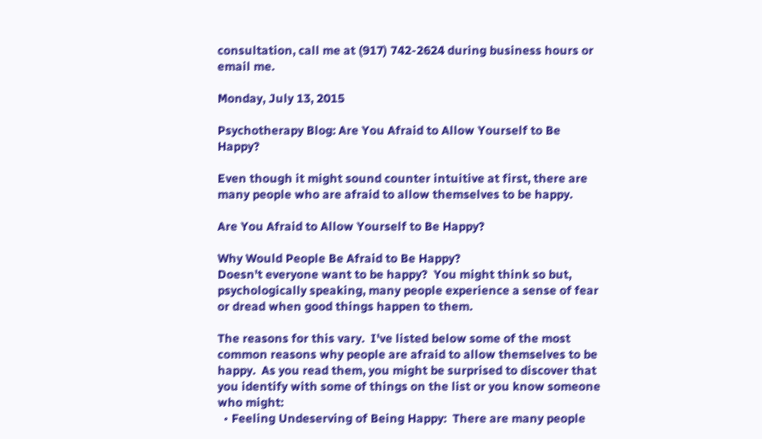consultation, call me at (917) 742-2624 during business hours or email me.

Monday, July 13, 2015

Psychotherapy Blog: Are You Afraid to Allow Yourself to Be Happy?

Even though it might sound counter intuitive at first, there are many people who are afraid to allow themselves to be happy.

Are You Afraid to Allow Yourself to Be Happy?

Why Would People Be Afraid to Be Happy?
Doesn't everyone want to be happy?  You might think so but, psychologically speaking, many people experience a sense of fear or dread when good things happen to them.

The reasons for this vary.  I've listed below some of the most common reasons why people are afraid to allow themselves to be happy.  As you read them, you might be surprised to discover that you identify with some of things on the list or you know someone who might:
  • Feeling Undeserving of Being Happy:  There are many people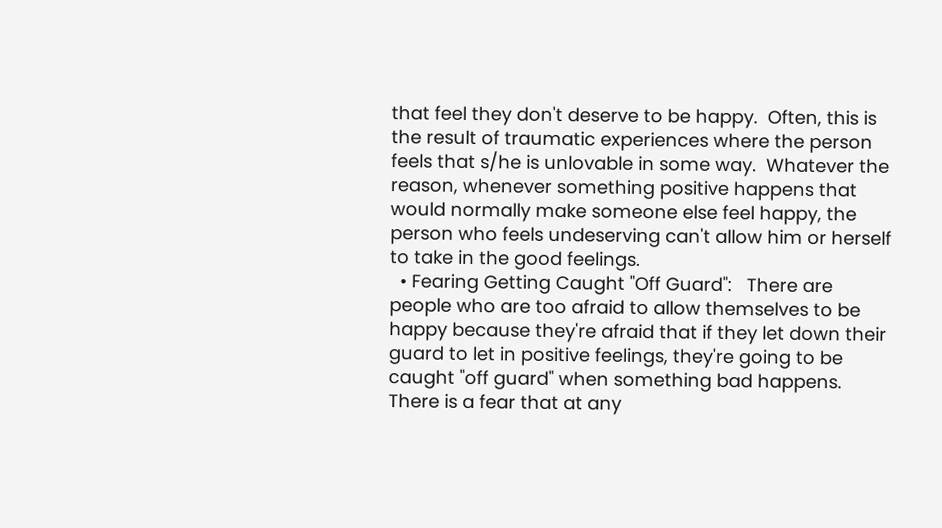that feel they don't deserve to be happy.  Often, this is the result of traumatic experiences where the person feels that s/he is unlovable in some way.  Whatever the reason, whenever something positive happens that would normally make someone else feel happy, the person who feels undeserving can't allow him or herself to take in the good feelings.
  • Fearing Getting Caught "Off Guard":   There are people who are too afraid to allow themselves to be happy because they're afraid that if they let down their guard to let in positive feelings, they're going to be caught "off guard" when something bad happens.  There is a fear that at any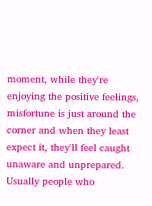moment, while they're enjoying the positive feelings, misfortune is just around the corner and when they least expect it, they'll feel caught unaware and unprepared.  Usually people who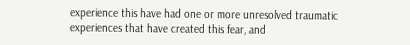experience this have had one or more unresolved traumatic experiences that have created this fear, and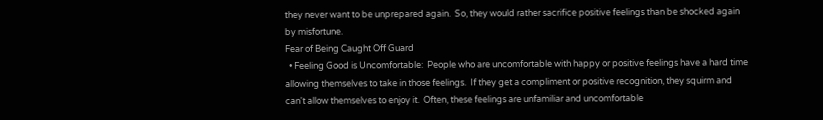they never want to be unprepared again.  So, they would rather sacrifice positive feelings than be shocked again by misfortune.
Fear of Being Caught Off Guard
  • Feeling Good is Uncomfortable:  People who are uncomfortable with happy or positive feelings have a hard time allowing themselves to take in those feelings.  If they get a compliment or positive recognition, they squirm and can't allow themselves to enjoy it.  Often, these feelings are unfamiliar and uncomfortable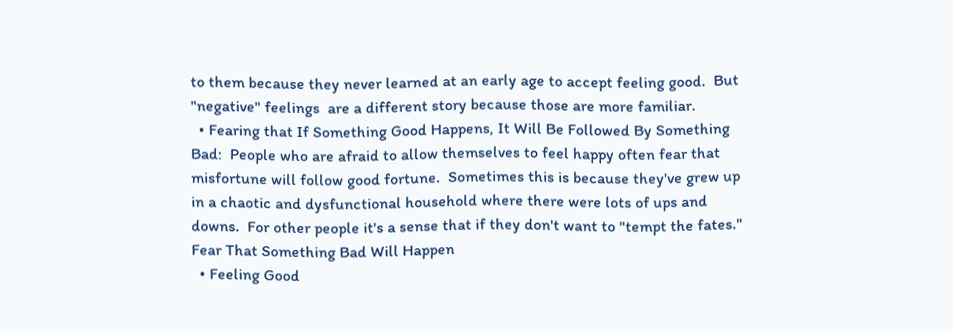to them because they never learned at an early age to accept feeling good.  But "negative" feelings  are a different story because those are more familiar.
  • Fearing that If Something Good Happens, It Will Be Followed By Something Bad:  People who are afraid to allow themselves to feel happy often fear that misfortune will follow good fortune.  Sometimes this is because they've grew up in a chaotic and dysfunctional household where there were lots of ups and downs.  For other people it's a sense that if they don't want to "tempt the fates."
Fear That Something Bad Will Happen
  • Feeling Good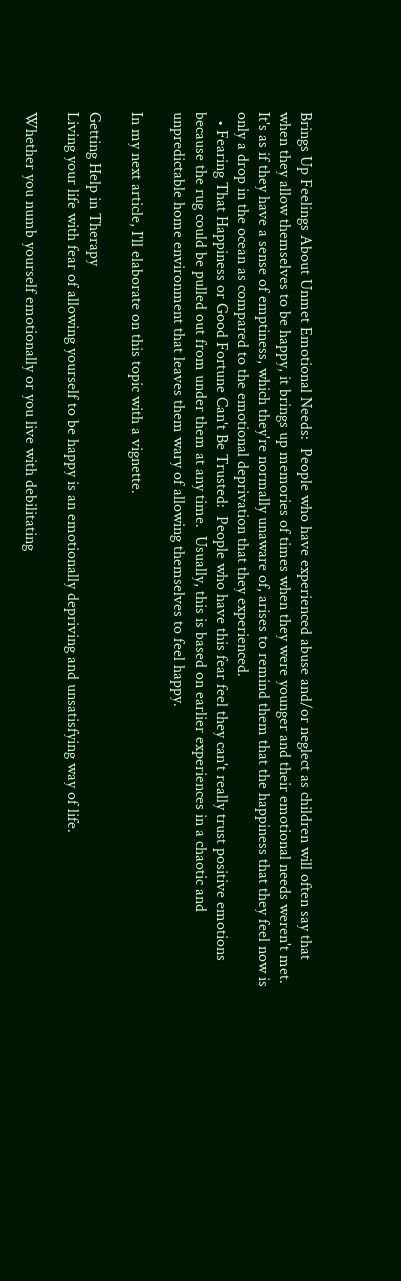Brings Up Feelings About Unmet Emotional Needs:  People who have experienced abuse and/or neglect as children will often say that when they allow themselves to be happy, it brings up memories of times when they were younger and their emotional needs weren't met.  It's as if they have a sense of emptiness, which they're normally unaware of, arises to remind them that the happiness that they feel now is only a drop in the ocean as compared to the emotional deprivation that they experienced.
  • Fearing That Happiness or Good Fortune Can't Be Trusted:  People who have this fear feel they can't really trust positive emotions because the rug could be pulled out from under them at any time.  Usually, this is based on earlier experiences in a chaotic and unpredictable home environment that leaves them wary of allowing themselves to feel happy.

In my next article, I'll elaborate on this topic with a vignette.

Getting Help in Therapy
Living your life with fear of allowing yourself to be happy is an emotionally depriving and unsatisfying way of life.

Whether you numb yourself emotionally or you live with debilitating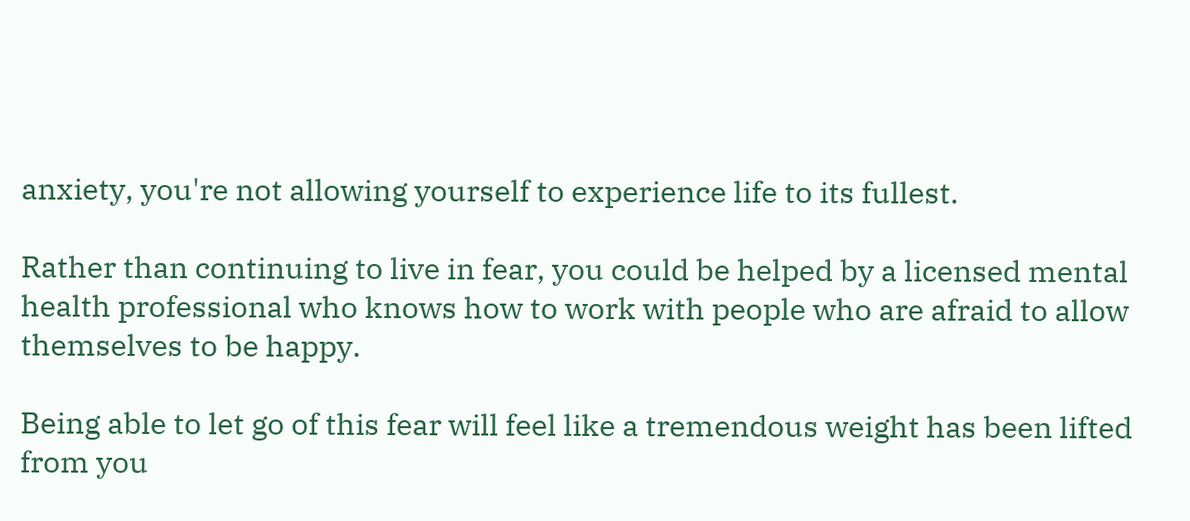anxiety, you're not allowing yourself to experience life to its fullest.

Rather than continuing to live in fear, you could be helped by a licensed mental health professional who knows how to work with people who are afraid to allow themselves to be happy.

Being able to let go of this fear will feel like a tremendous weight has been lifted from you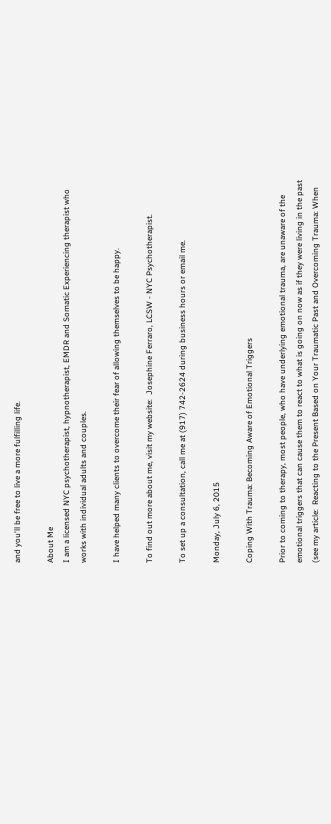and you'll be free to live a more fulfilling life.

About Me
I am a licensed NYC psychotherapist, hypnotherapist, EMDR and Somatic Experiencing therapist who works with individual adults and couples.

I have helped many clients to overcome their fear of allowing themselves to be happy.

To find out more about me, visit my website:  Josephine Ferraro, LCSW - NYC Psychotherapist.

To set up a consultation, call me at (917) 742-2624 during business hours or email me.

Monday, July 6, 2015

Coping With Trauma: Becoming Aware of Emotional Triggers

Prior to coming to therapy, most people, who have underlying emotional trauma, are unaware of the emotional triggers that can cause them to react to what is going on now as if they were living in the past (see my article:  Reacting to the Present Based on Your Traumatic Past and Overcoming Trauma: When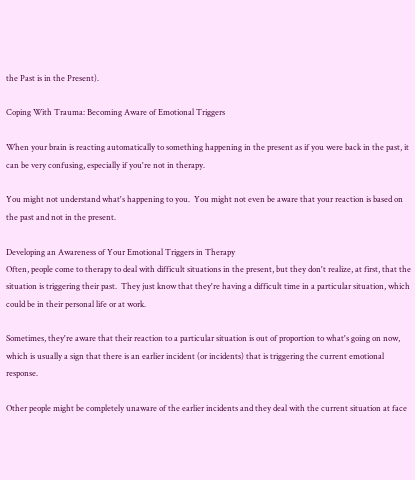the Past is in the Present).

Coping With Trauma: Becoming Aware of Emotional Triggers

When your brain is reacting automatically to something happening in the present as if you were back in the past, it can be very confusing, especially if you're not in therapy.

You might not understand what's happening to you.  You might not even be aware that your reaction is based on the past and not in the present.

Developing an Awareness of Your Emotional Triggers in Therapy
Often, people come to therapy to deal with difficult situations in the present, but they don't realize, at first, that the situation is triggering their past.  They just know that they're having a difficult time in a particular situation, which could be in their personal life or at work.

Sometimes, they're aware that their reaction to a particular situation is out of proportion to what's going on now, which is usually a sign that there is an earlier incident (or incidents) that is triggering the current emotional response.

Other people might be completely unaware of the earlier incidents and they deal with the current situation at face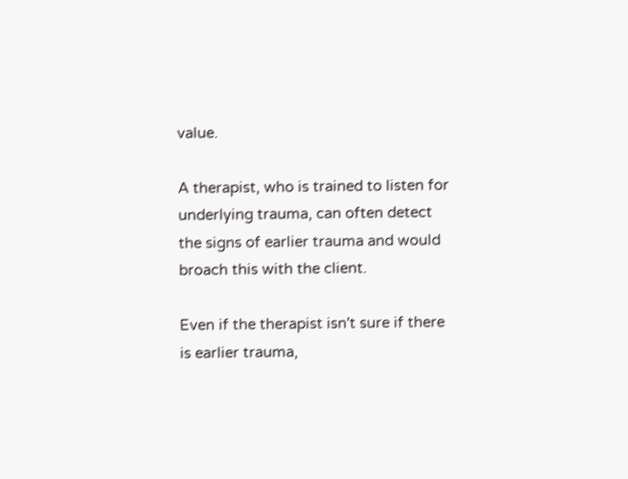value.

A therapist, who is trained to listen for underlying trauma, can often detect the signs of earlier trauma and would broach this with the client.

Even if the therapist isn't sure if there is earlier trauma,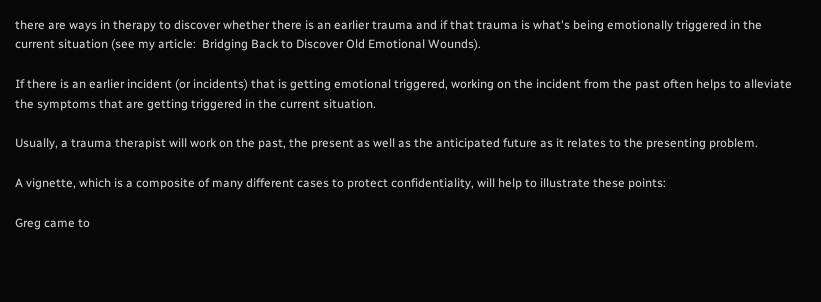there are ways in therapy to discover whether there is an earlier trauma and if that trauma is what's being emotionally triggered in the current situation (see my article:  Bridging Back to Discover Old Emotional Wounds).

If there is an earlier incident (or incidents) that is getting emotional triggered, working on the incident from the past often helps to alleviate the symptoms that are getting triggered in the current situation.

Usually, a trauma therapist will work on the past, the present as well as the anticipated future as it relates to the presenting problem.

A vignette, which is a composite of many different cases to protect confidentiality, will help to illustrate these points:

Greg came to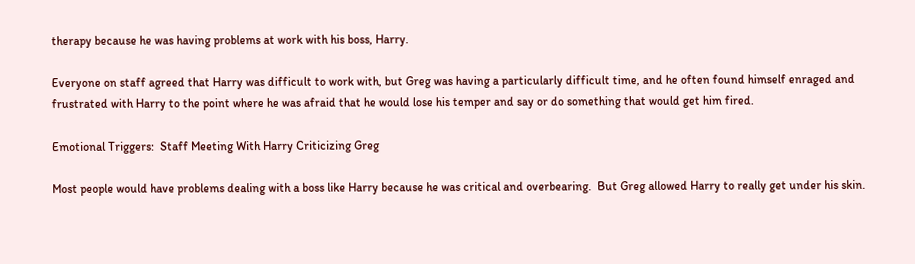therapy because he was having problems at work with his boss, Harry.

Everyone on staff agreed that Harry was difficult to work with, but Greg was having a particularly difficult time, and he often found himself enraged and frustrated with Harry to the point where he was afraid that he would lose his temper and say or do something that would get him fired.

Emotional Triggers:  Staff Meeting With Harry Criticizing Greg

Most people would have problems dealing with a boss like Harry because he was critical and overbearing.  But Greg allowed Harry to really get under his skin.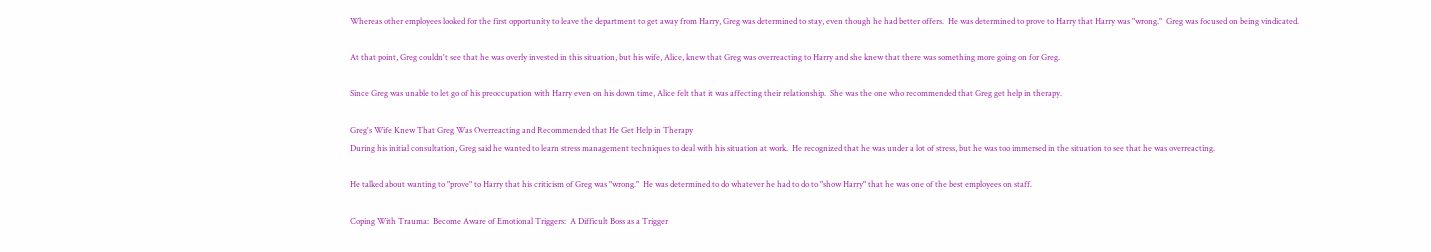Whereas other employees looked for the first opportunity to leave the department to get away from Harry, Greg was determined to stay, even though he had better offers.  He was determined to prove to Harry that Harry was "wrong."  Greg was focused on being vindicated.

At that point, Greg couldn't see that he was overly invested in this situation, but his wife, Alice, knew that Greg was overreacting to Harry and she knew that there was something more going on for Greg.

Since Greg was unable to let go of his preoccupation with Harry even on his down time, Alice felt that it was affecting their relationship.  She was the one who recommended that Greg get help in therapy.

Greg's Wife Knew That Greg Was Overreacting and Recommended that He Get Help in Therapy
During his initial consultation, Greg said he wanted to learn stress management techniques to deal with his situation at work.  He recognized that he was under a lot of stress, but he was too immersed in the situation to see that he was overreacting.

He talked about wanting to "prove" to Harry that his criticism of Greg was "wrong."  He was determined to do whatever he had to do to "show Harry" that he was one of the best employees on staff.

Coping With Trauma:  Become Aware of Emotional Triggers:  A Difficult Boss as a Trigger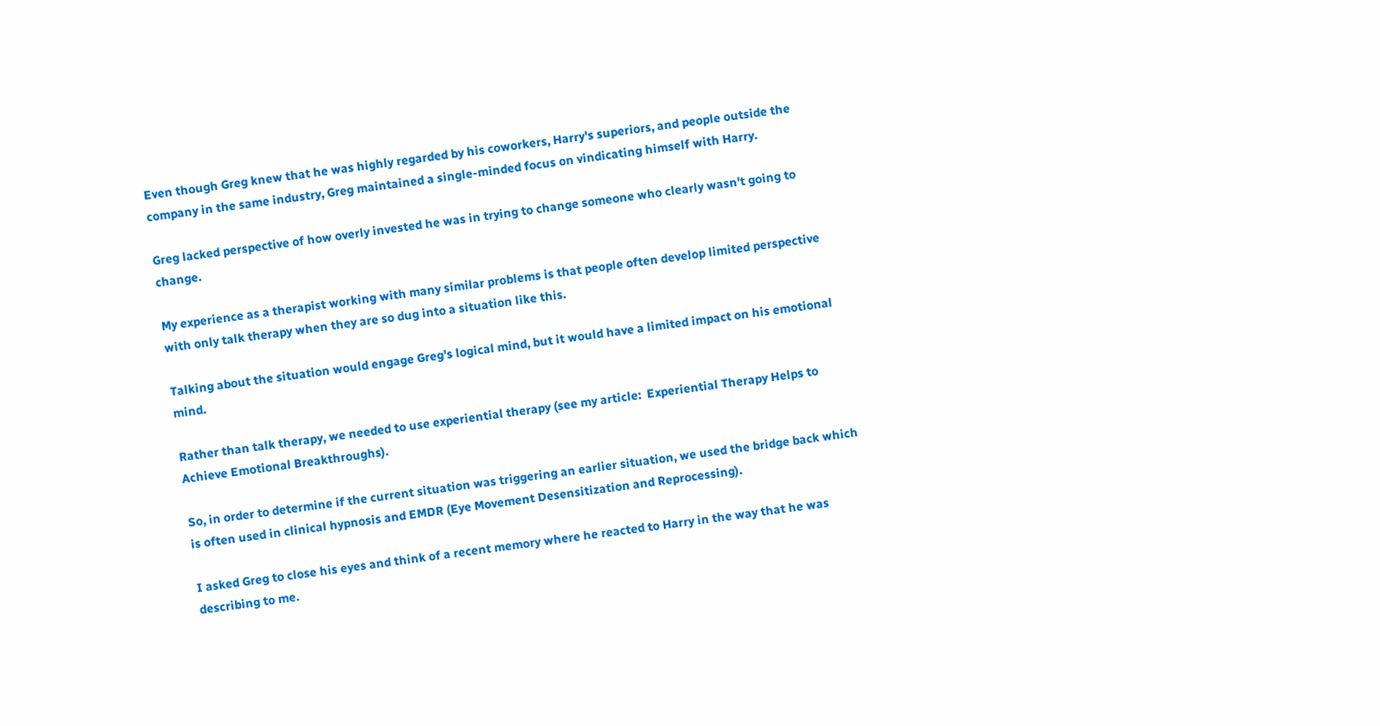Even though Greg knew that he was highly regarded by his coworkers, Harry's superiors, and people outside the company in the same industry, Greg maintained a single-minded focus on vindicating himself with Harry.

Greg lacked perspective of how overly invested he was in trying to change someone who clearly wasn't going to change.

My experience as a therapist working with many similar problems is that people often develop limited perspective with only talk therapy when they are so dug into a situation like this.

Talking about the situation would engage Greg's logical mind, but it would have a limited impact on his emotional mind.

Rather than talk therapy, we needed to use experiential therapy (see my article:  Experiential Therapy Helps to Achieve Emotional Breakthroughs).

So, in order to determine if the current situation was triggering an earlier situation, we used the bridge back which is often used in clinical hypnosis and EMDR (Eye Movement Desensitization and Reprocessing).

I asked Greg to close his eyes and think of a recent memory where he reacted to Harry in the way that he was describing to me.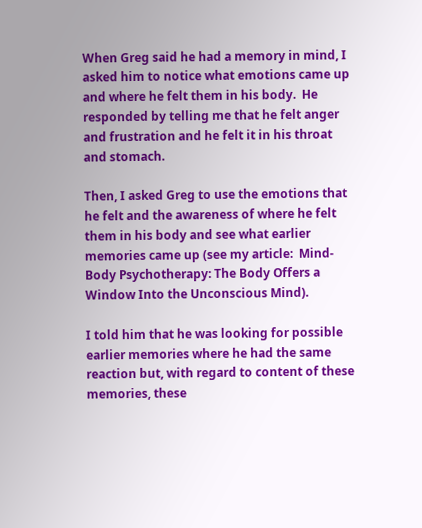When Greg said he had a memory in mind, I asked him to notice what emotions came up and where he felt them in his body.  He responded by telling me that he felt anger and frustration and he felt it in his throat and stomach.

Then, I asked Greg to use the emotions that he felt and the awareness of where he felt them in his body and see what earlier memories came up (see my article:  Mind-Body Psychotherapy: The Body Offers a Window Into the Unconscious Mind).

I told him that he was looking for possible earlier memories where he had the same reaction but, with regard to content of these memories, these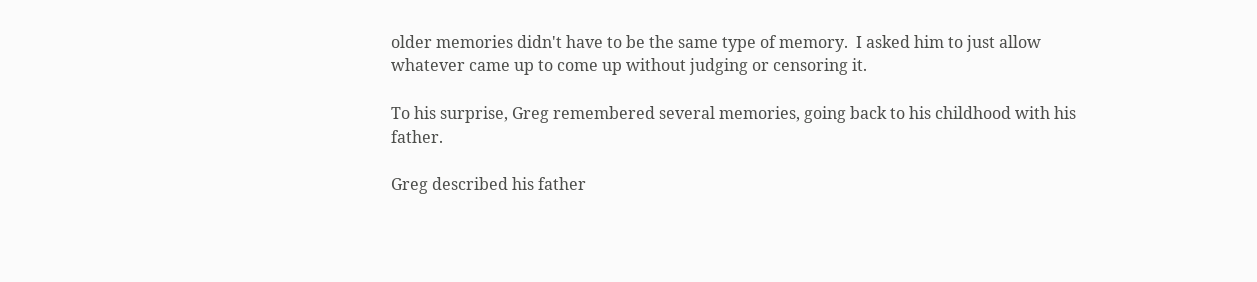older memories didn't have to be the same type of memory.  I asked him to just allow whatever came up to come up without judging or censoring it.

To his surprise, Greg remembered several memories, going back to his childhood with his father.

Greg described his father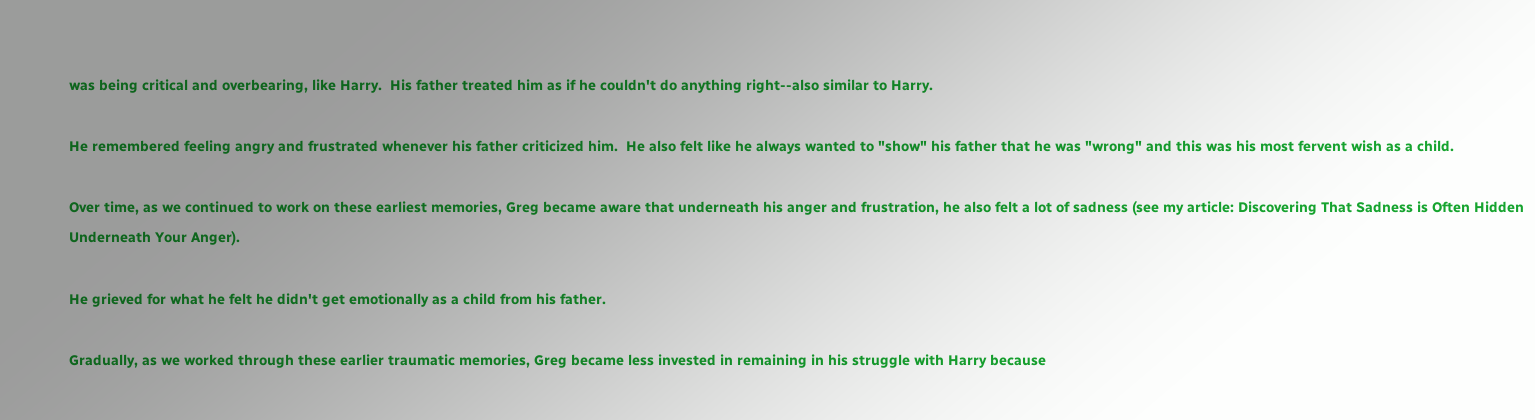was being critical and overbearing, like Harry.  His father treated him as if he couldn't do anything right--also similar to Harry.

He remembered feeling angry and frustrated whenever his father criticized him.  He also felt like he always wanted to "show" his father that he was "wrong" and this was his most fervent wish as a child.

Over time, as we continued to work on these earliest memories, Greg became aware that underneath his anger and frustration, he also felt a lot of sadness (see my article: Discovering That Sadness is Often Hidden Underneath Your Anger).

He grieved for what he felt he didn't get emotionally as a child from his father.

Gradually, as we worked through these earlier traumatic memories, Greg became less invested in remaining in his struggle with Harry because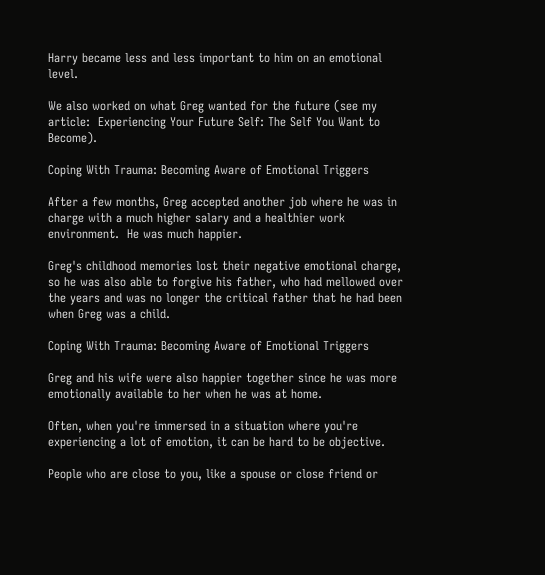Harry became less and less important to him on an emotional level.

We also worked on what Greg wanted for the future (see my article:  Experiencing Your Future Self: The Self You Want to Become).

Coping With Trauma: Becoming Aware of Emotional Triggers

After a few months, Greg accepted another job where he was in charge with a much higher salary and a healthier work environment.  He was much happier.

Greg's childhood memories lost their negative emotional charge, so he was also able to forgive his father, who had mellowed over the years and was no longer the critical father that he had been when Greg was a child.

Coping With Trauma: Becoming Aware of Emotional Triggers

Greg and his wife were also happier together since he was more emotionally available to her when he was at home.

Often, when you're immersed in a situation where you're experiencing a lot of emotion, it can be hard to be objective.

People who are close to you, like a spouse or close friend or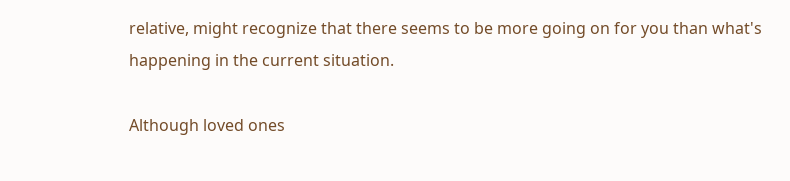relative, might recognize that there seems to be more going on for you than what's happening in the current situation.

Although loved ones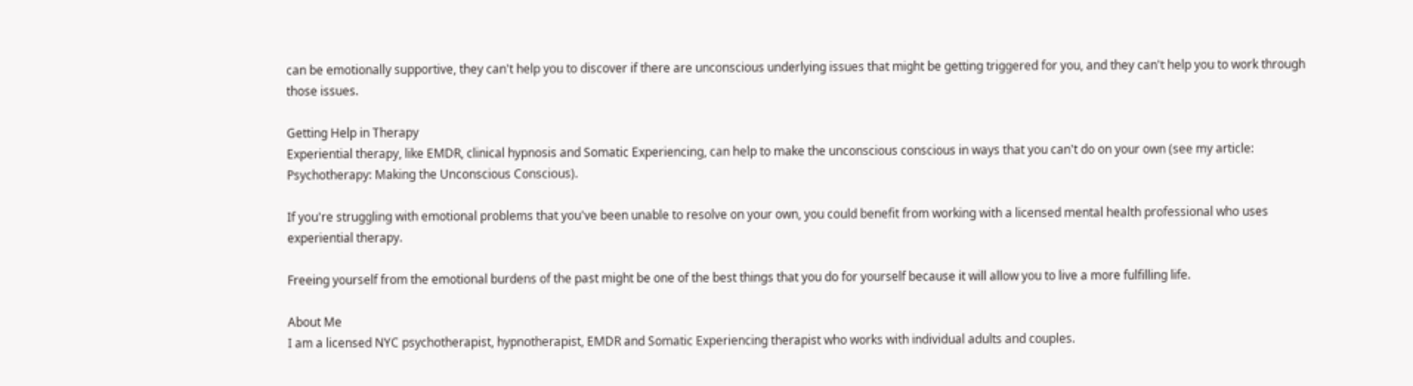can be emotionally supportive, they can't help you to discover if there are unconscious underlying issues that might be getting triggered for you, and they can't help you to work through those issues.

Getting Help in Therapy
Experiential therapy, like EMDR, clinical hypnosis and Somatic Experiencing, can help to make the unconscious conscious in ways that you can't do on your own (see my article:  Psychotherapy: Making the Unconscious Conscious).

If you're struggling with emotional problems that you've been unable to resolve on your own, you could benefit from working with a licensed mental health professional who uses experiential therapy.

Freeing yourself from the emotional burdens of the past might be one of the best things that you do for yourself because it will allow you to live a more fulfilling life.

About Me
I am a licensed NYC psychotherapist, hypnotherapist, EMDR and Somatic Experiencing therapist who works with individual adults and couples.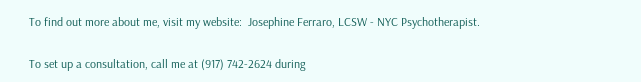To find out more about me, visit my website:  Josephine Ferraro, LCSW - NYC Psychotherapist.

To set up a consultation, call me at (917) 742-2624 during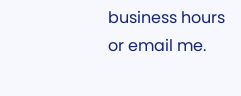business hours or email me.